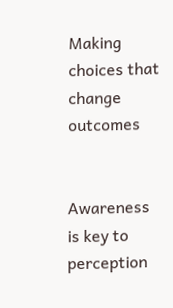Making choices that change outcomes


Awareness is key to perception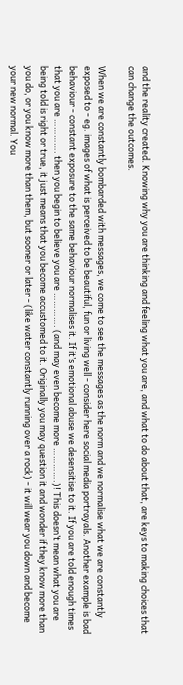and the reality created. Knowing why you are thinking and feeling what you are, and what to do about that, are keys to making choices that can change the outcomes.

When we are constantly bombarded with messages, we come to see the messages as the norm and we normalise what we are constantly exposed to - eg. images of what is perceived to be beautiful, fun or living well - consider here social media portrayals. Another example is bad behaviour - constant exposure to the same behaviour normalises it. If it’s emotional abuse we desensitise to it. If you are told enough times that you are …………. then you begin to believe you are …………. (and may even become more ………….)! This doesn’t mean what you are being told is right or true, it just means that you become accustomed to it. Originally you may question it and wonder if they know more than you do, or you know more than them, but sooner or later - (like water constantly running over a rock) - it will wear you down and become your new normal. You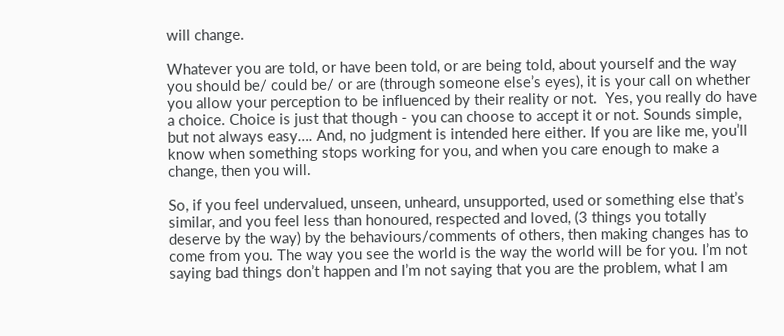will change.

Whatever you are told, or have been told, or are being told, about yourself and the way you should be/ could be/ or are (through someone else’s eyes), it is your call on whether you allow your perception to be influenced by their reality or not.  Yes, you really do have a choice. Choice is just that though - you can choose to accept it or not. Sounds simple, but not always easy…. And, no judgment is intended here either. If you are like me, you’ll know when something stops working for you, and when you care enough to make a change, then you will.

So, if you feel undervalued, unseen, unheard, unsupported, used or something else that’s similar, and you feel less than honoured, respected and loved, (3 things you totally deserve by the way) by the behaviours/comments of others, then making changes has to come from you. The way you see the world is the way the world will be for you. I’m not saying bad things don’t happen and I’m not saying that you are the problem, what I am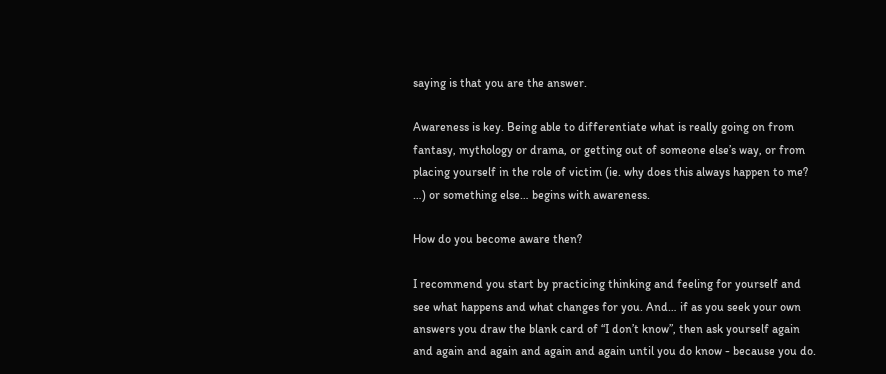saying is that you are the answer.

Awareness is key. Being able to differentiate what is really going on from fantasy, mythology or drama, or getting out of someone else’s way, or from placing yourself in the role of victim (ie. why does this always happen to me? …) or something else… begins with awareness.

How do you become aware then?

I recommend you start by practicing thinking and feeling for yourself and see what happens and what changes for you. And… if as you seek your own answers you draw the blank card of “I don’t know”, then ask yourself again and again and again and again and again until you do know - because you do.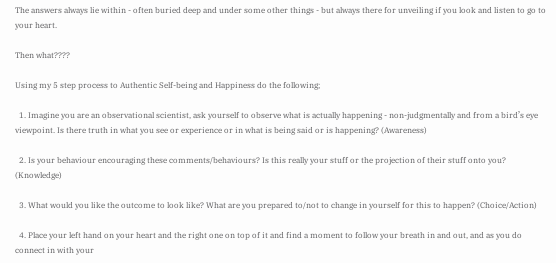The answers always lie within - often buried deep and under some other things - but always there for unveiling if you look and listen to go to your heart.

Then what????

Using my 5 step process to Authentic Self-being and Happiness do the following;

  1. Imagine you are an observational scientist, ask yourself to observe what is actually happening - non-judgmentally and from a bird’s eye viewpoint. Is there truth in what you see or experience or in what is being said or is happening? (Awareness)

  2. Is your behaviour encouraging these comments/behaviours? Is this really your stuff or the projection of their stuff onto you? (Knowledge)

  3. What would you like the outcome to look like? What are you prepared to/not to change in yourself for this to happen? (Choice/Action)

  4. Place your left hand on your heart and the right one on top of it and find a moment to follow your breath in and out, and as you do connect in with your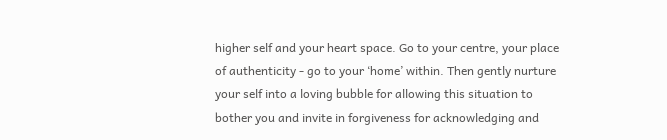higher self and your heart space. Go to your centre, your place of authenticity - go to your ‘home’ within. Then gently nurture your self into a loving bubble for allowing this situation to bother you and invite in forgiveness for acknowledging and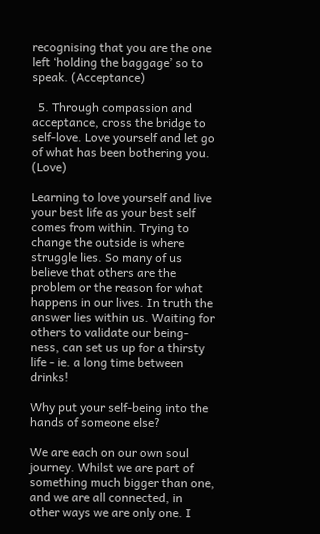recognising that you are the one left ‘holding the baggage’ so to speak. (Acceptance)

  5. Through compassion and acceptance, cross the bridge to self-love. Love yourself and let go of what has been bothering you. (Love)

Learning to love yourself and live your best life as your best self comes from within. Trying to change the outside is where struggle lies. So many of us believe that others are the problem or the reason for what happens in our lives. In truth the answer lies within us. Waiting for others to validate our being-ness, can set us up for a thirsty life - ie. a long time between drinks!

Why put your self-being into the hands of someone else?

We are each on our own soul journey. Whilst we are part of something much bigger than one, and we are all connected, in other ways we are only one. I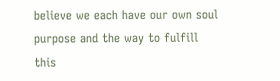believe we each have our own soul purpose and the way to fulfill this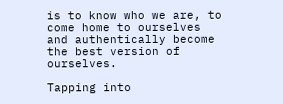is to know who we are, to come home to ourselves and authentically become the best version of ourselves.

Tapping into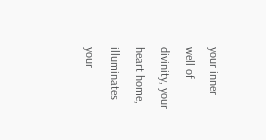your inner well of divinity, your heart home, illuminates your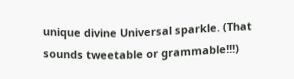unique divine Universal sparkle. (That sounds tweetable or grammable!!!)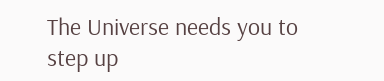The Universe needs you to step up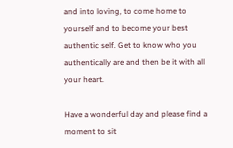and into loving, to come home to yourself and to become your best authentic self. Get to know who you authentically are and then be it with all your heart.

Have a wonderful day and please find a moment to sit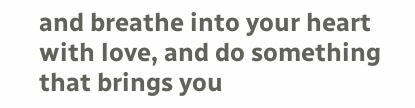and breathe into your heart with love, and do something that brings you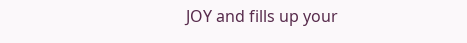JOY and fills up your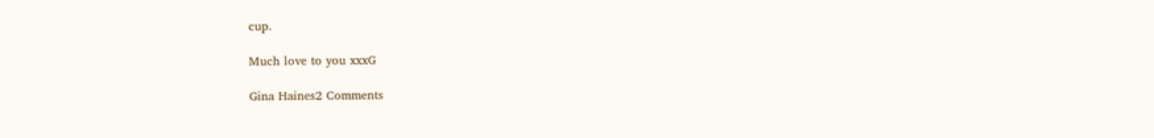cup.

Much love to you xxxG

Gina Haines2 Comments